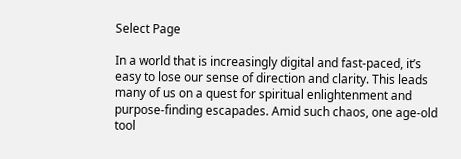Select Page

In a world that is increasingly digital and fast-paced, it’s easy to lose our sense of direction and clarity. This leads many of us on a quest for spiritual enlightenment and purpose-finding escapades. Amid such chaos, one age-old tool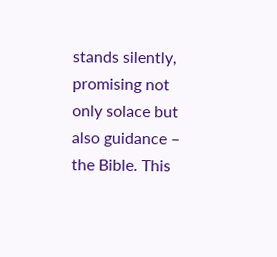stands silently, promising not only solace but also guidance – the Bible. This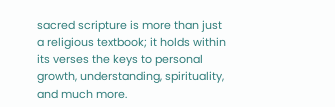sacred scripture is more than just a religious textbook; it holds within its verses the keys to personal growth, understanding, spirituality, and much more.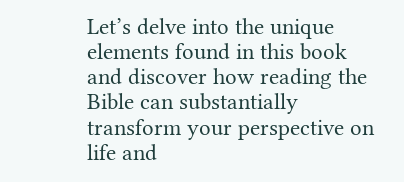Let’s delve into the unique elements found in this book and discover how reading the Bible can substantially transform your perspective on life and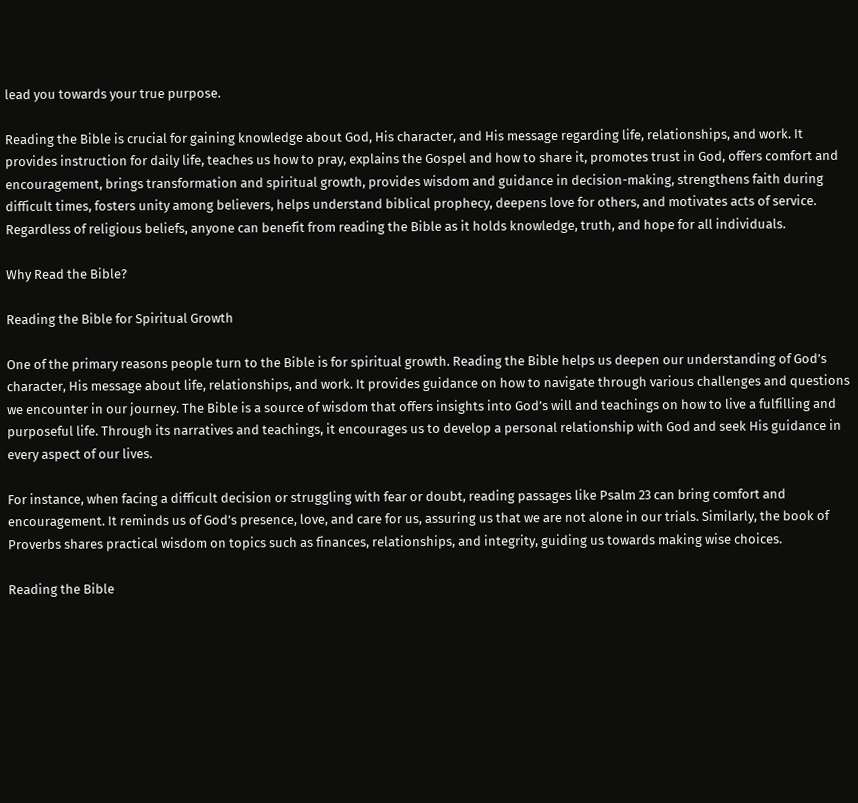lead you towards your true purpose.

Reading the Bible is crucial for gaining knowledge about God, His character, and His message regarding life, relationships, and work. It provides instruction for daily life, teaches us how to pray, explains the Gospel and how to share it, promotes trust in God, offers comfort and encouragement, brings transformation and spiritual growth, provides wisdom and guidance in decision-making, strengthens faith during difficult times, fosters unity among believers, helps understand biblical prophecy, deepens love for others, and motivates acts of service. Regardless of religious beliefs, anyone can benefit from reading the Bible as it holds knowledge, truth, and hope for all individuals.

Why Read the Bible?

Reading the Bible for Spiritual Growth

One of the primary reasons people turn to the Bible is for spiritual growth. Reading the Bible helps us deepen our understanding of God’s character, His message about life, relationships, and work. It provides guidance on how to navigate through various challenges and questions we encounter in our journey. The Bible is a source of wisdom that offers insights into God’s will and teachings on how to live a fulfilling and purposeful life. Through its narratives and teachings, it encourages us to develop a personal relationship with God and seek His guidance in every aspect of our lives.

For instance, when facing a difficult decision or struggling with fear or doubt, reading passages like Psalm 23 can bring comfort and encouragement. It reminds us of God’s presence, love, and care for us, assuring us that we are not alone in our trials. Similarly, the book of Proverbs shares practical wisdom on topics such as finances, relationships, and integrity, guiding us towards making wise choices.

Reading the Bible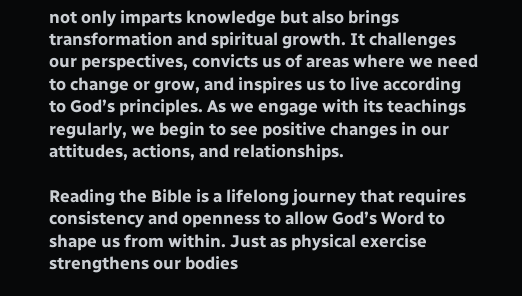not only imparts knowledge but also brings transformation and spiritual growth. It challenges our perspectives, convicts us of areas where we need to change or grow, and inspires us to live according to God’s principles. As we engage with its teachings regularly, we begin to see positive changes in our attitudes, actions, and relationships.

Reading the Bible is a lifelong journey that requires consistency and openness to allow God’s Word to shape us from within. Just as physical exercise strengthens our bodies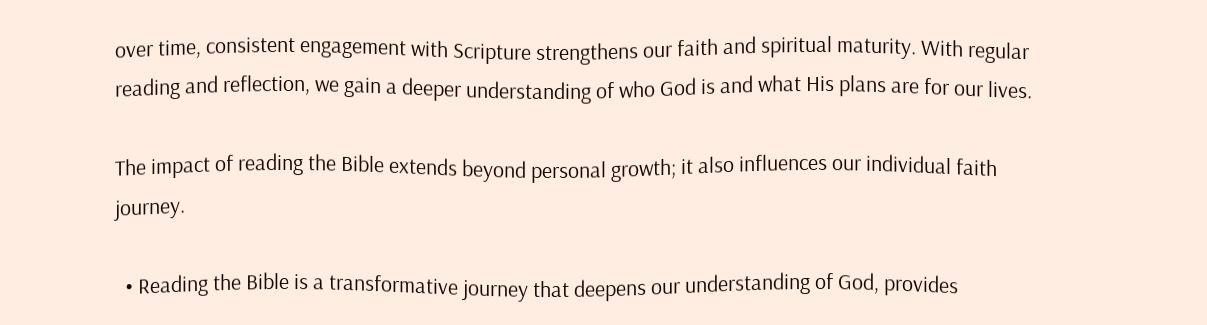over time, consistent engagement with Scripture strengthens our faith and spiritual maturity. With regular reading and reflection, we gain a deeper understanding of who God is and what His plans are for our lives.

The impact of reading the Bible extends beyond personal growth; it also influences our individual faith journey.

  • Reading the Bible is a transformative journey that deepens our understanding of God, provides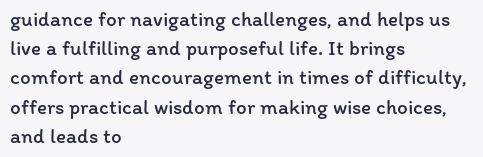guidance for navigating challenges, and helps us live a fulfilling and purposeful life. It brings comfort and encouragement in times of difficulty, offers practical wisdom for making wise choices, and leads to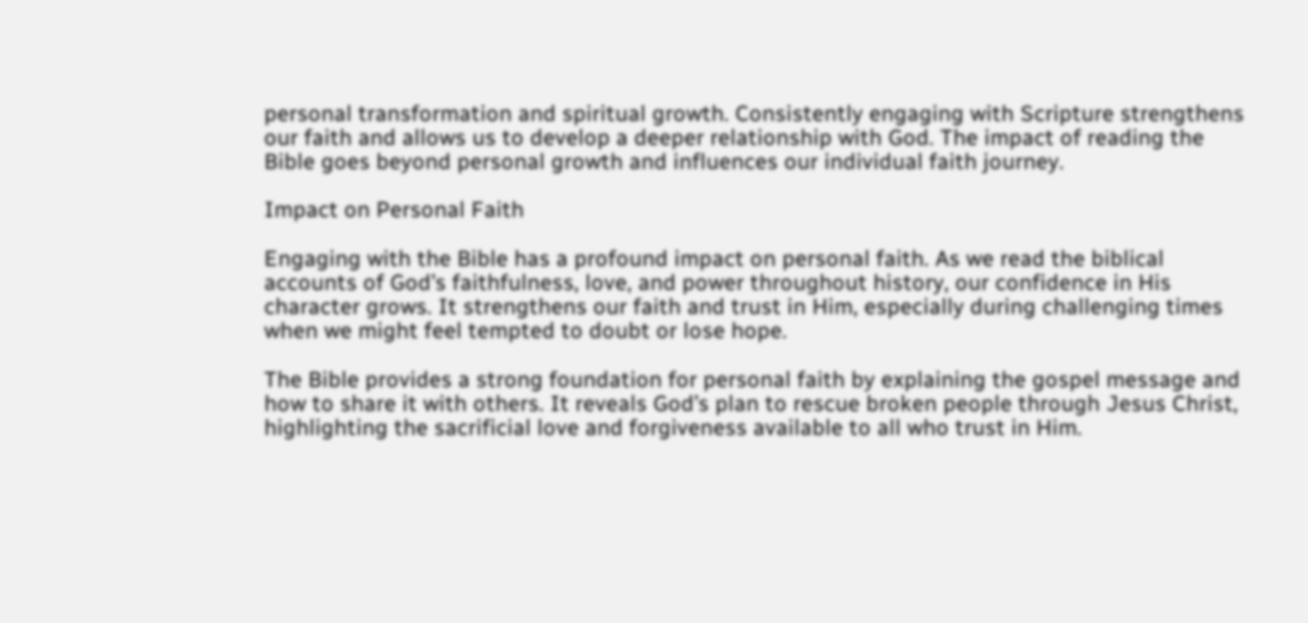personal transformation and spiritual growth. Consistently engaging with Scripture strengthens our faith and allows us to develop a deeper relationship with God. The impact of reading the Bible goes beyond personal growth and influences our individual faith journey.

Impact on Personal Faith

Engaging with the Bible has a profound impact on personal faith. As we read the biblical accounts of God’s faithfulness, love, and power throughout history, our confidence in His character grows. It strengthens our faith and trust in Him, especially during challenging times when we might feel tempted to doubt or lose hope.

The Bible provides a strong foundation for personal faith by explaining the gospel message and how to share it with others. It reveals God’s plan to rescue broken people through Jesus Christ, highlighting the sacrificial love and forgiveness available to all who trust in Him.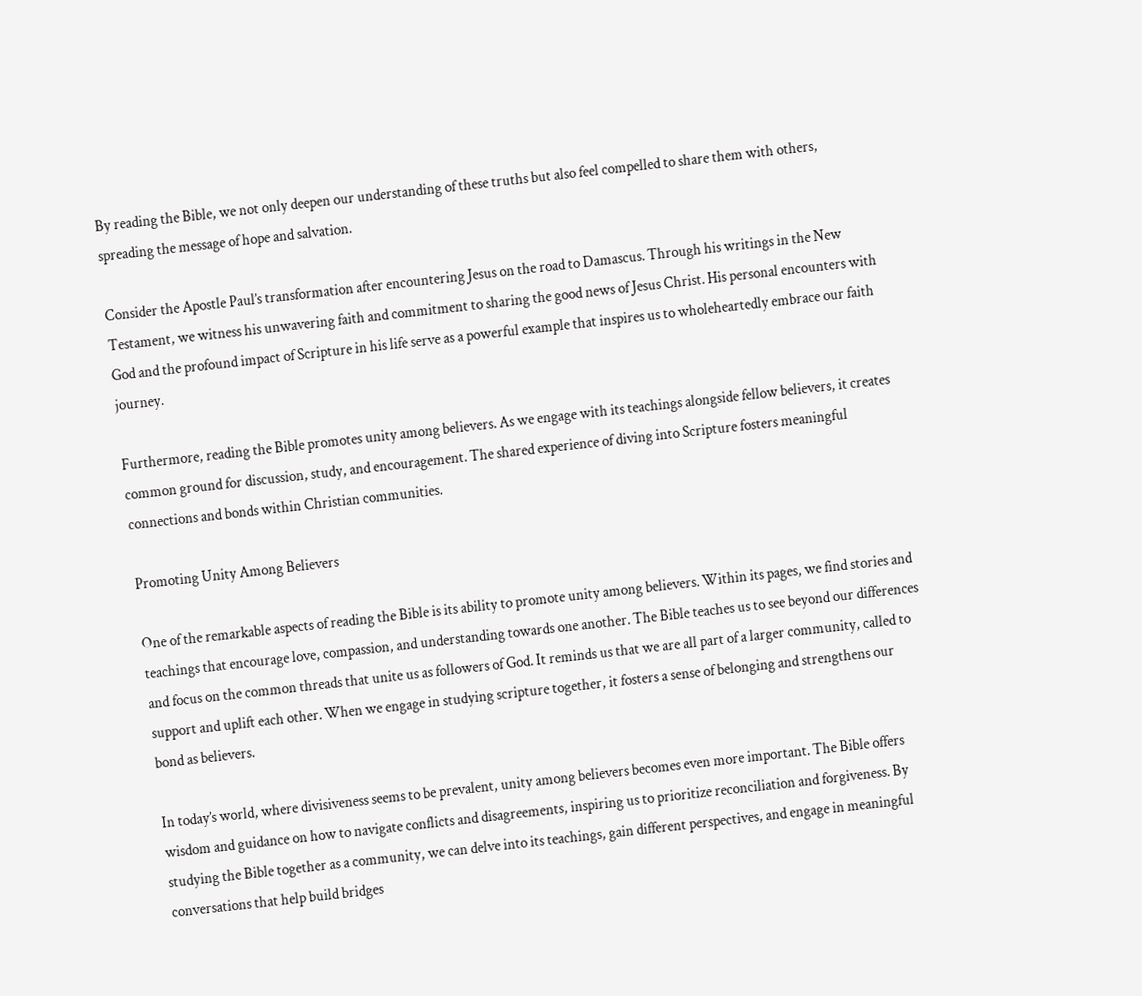By reading the Bible, we not only deepen our understanding of these truths but also feel compelled to share them with others, spreading the message of hope and salvation.

Consider the Apostle Paul’s transformation after encountering Jesus on the road to Damascus. Through his writings in the New Testament, we witness his unwavering faith and commitment to sharing the good news of Jesus Christ. His personal encounters with God and the profound impact of Scripture in his life serve as a powerful example that inspires us to wholeheartedly embrace our faith journey.

Furthermore, reading the Bible promotes unity among believers. As we engage with its teachings alongside fellow believers, it creates common ground for discussion, study, and encouragement. The shared experience of diving into Scripture fosters meaningful connections and bonds within Christian communities.

Promoting Unity Among Believers

One of the remarkable aspects of reading the Bible is its ability to promote unity among believers. Within its pages, we find stories and teachings that encourage love, compassion, and understanding towards one another. The Bible teaches us to see beyond our differences and focus on the common threads that unite us as followers of God. It reminds us that we are all part of a larger community, called to support and uplift each other. When we engage in studying scripture together, it fosters a sense of belonging and strengthens our bond as believers.

In today’s world, where divisiveness seems to be prevalent, unity among believers becomes even more important. The Bible offers wisdom and guidance on how to navigate conflicts and disagreements, inspiring us to prioritize reconciliation and forgiveness. By studying the Bible together as a community, we can delve into its teachings, gain different perspectives, and engage in meaningful conversations that help build bridges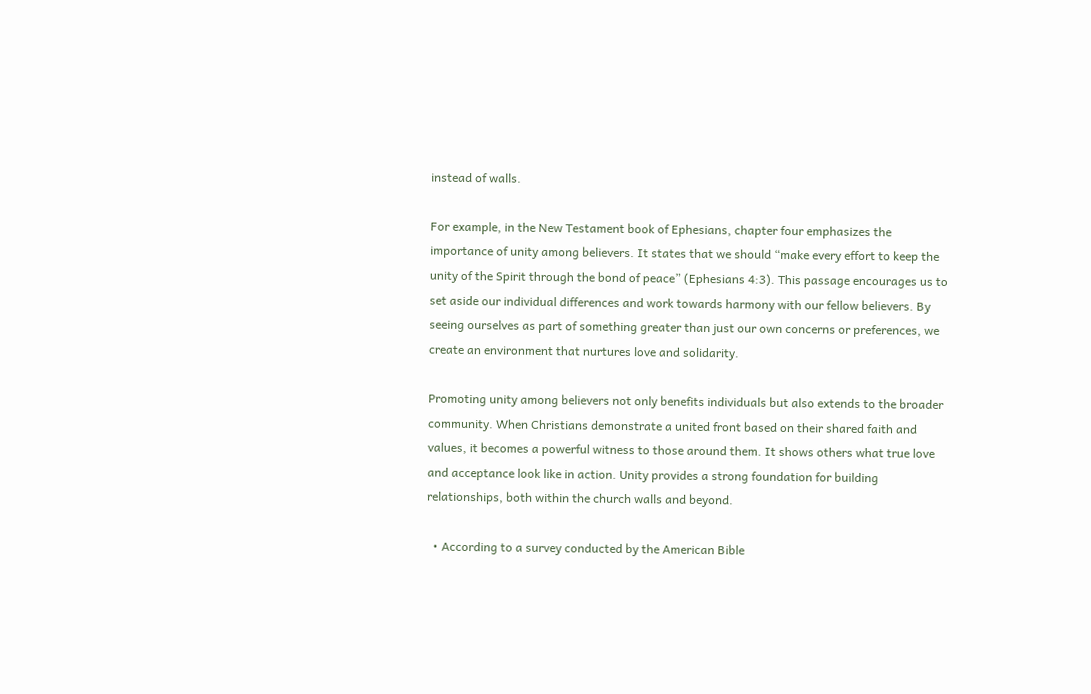instead of walls.

For example, in the New Testament book of Ephesians, chapter four emphasizes the importance of unity among believers. It states that we should “make every effort to keep the unity of the Spirit through the bond of peace” (Ephesians 4:3). This passage encourages us to set aside our individual differences and work towards harmony with our fellow believers. By seeing ourselves as part of something greater than just our own concerns or preferences, we create an environment that nurtures love and solidarity.

Promoting unity among believers not only benefits individuals but also extends to the broader community. When Christians demonstrate a united front based on their shared faith and values, it becomes a powerful witness to those around them. It shows others what true love and acceptance look like in action. Unity provides a strong foundation for building relationships, both within the church walls and beyond.

  • According to a survey conducted by the American Bible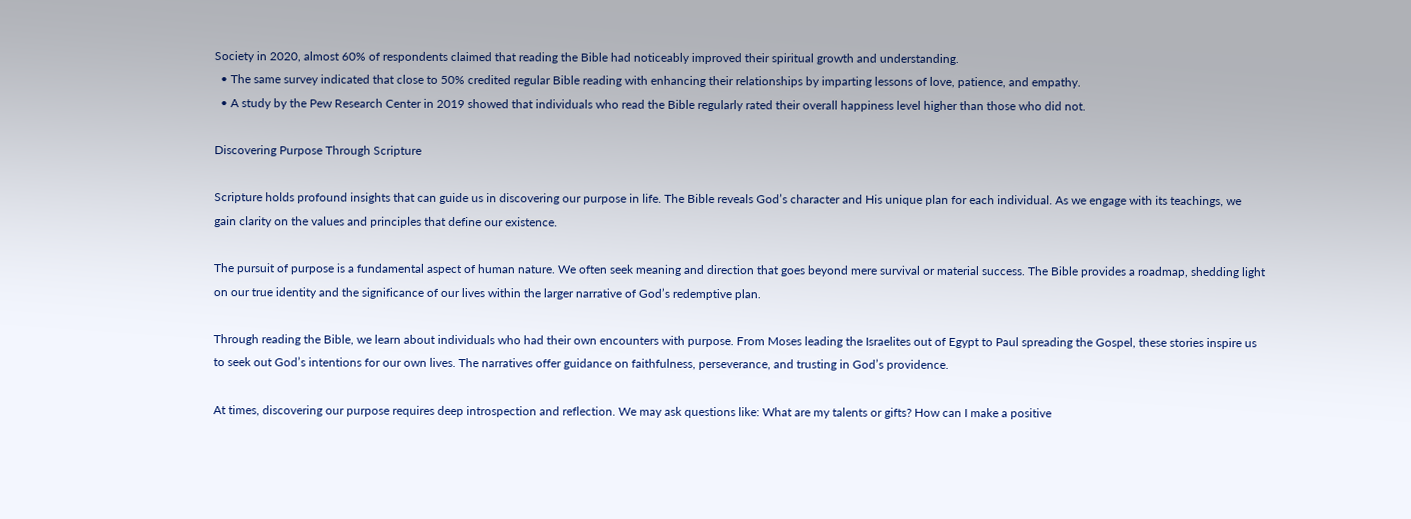Society in 2020, almost 60% of respondents claimed that reading the Bible had noticeably improved their spiritual growth and understanding.
  • The same survey indicated that close to 50% credited regular Bible reading with enhancing their relationships by imparting lessons of love, patience, and empathy.
  • A study by the Pew Research Center in 2019 showed that individuals who read the Bible regularly rated their overall happiness level higher than those who did not.

Discovering Purpose Through Scripture

Scripture holds profound insights that can guide us in discovering our purpose in life. The Bible reveals God’s character and His unique plan for each individual. As we engage with its teachings, we gain clarity on the values and principles that define our existence.

The pursuit of purpose is a fundamental aspect of human nature. We often seek meaning and direction that goes beyond mere survival or material success. The Bible provides a roadmap, shedding light on our true identity and the significance of our lives within the larger narrative of God’s redemptive plan.

Through reading the Bible, we learn about individuals who had their own encounters with purpose. From Moses leading the Israelites out of Egypt to Paul spreading the Gospel, these stories inspire us to seek out God’s intentions for our own lives. The narratives offer guidance on faithfulness, perseverance, and trusting in God’s providence.

At times, discovering our purpose requires deep introspection and reflection. We may ask questions like: What are my talents or gifts? How can I make a positive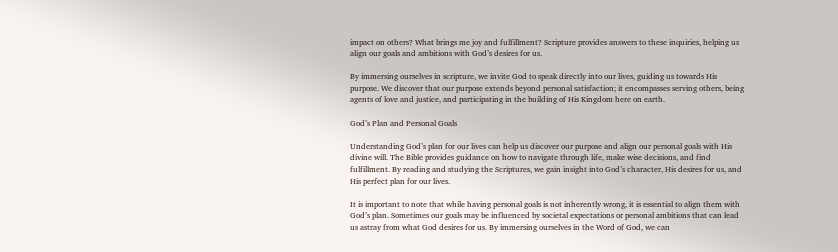impact on others? What brings me joy and fulfillment? Scripture provides answers to these inquiries, helping us align our goals and ambitions with God’s desires for us.

By immersing ourselves in scripture, we invite God to speak directly into our lives, guiding us towards His purpose. We discover that our purpose extends beyond personal satisfaction; it encompasses serving others, being agents of love and justice, and participating in the building of His Kingdom here on earth.

God’s Plan and Personal Goals

Understanding God’s plan for our lives can help us discover our purpose and align our personal goals with His divine will. The Bible provides guidance on how to navigate through life, make wise decisions, and find fulfillment. By reading and studying the Scriptures, we gain insight into God’s character, His desires for us, and His perfect plan for our lives.

It is important to note that while having personal goals is not inherently wrong, it is essential to align them with God’s plan. Sometimes our goals may be influenced by societal expectations or personal ambitions that can lead us astray from what God desires for us. By immersing ourselves in the Word of God, we can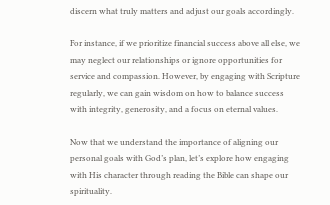discern what truly matters and adjust our goals accordingly.

For instance, if we prioritize financial success above all else, we may neglect our relationships or ignore opportunities for service and compassion. However, by engaging with Scripture regularly, we can gain wisdom on how to balance success with integrity, generosity, and a focus on eternal values.

Now that we understand the importance of aligning our personal goals with God’s plan, let’s explore how engaging with His character through reading the Bible can shape our spirituality.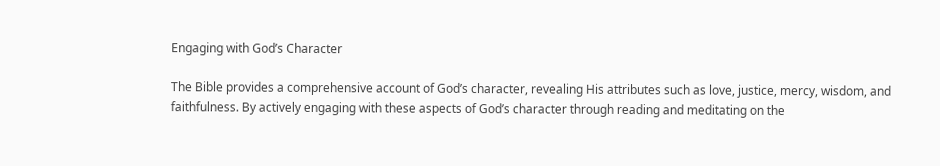Engaging with God’s Character

The Bible provides a comprehensive account of God’s character, revealing His attributes such as love, justice, mercy, wisdom, and faithfulness. By actively engaging with these aspects of God’s character through reading and meditating on the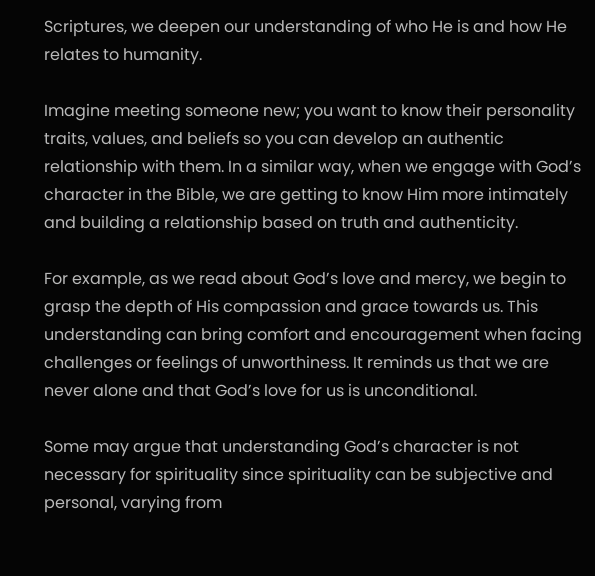Scriptures, we deepen our understanding of who He is and how He relates to humanity.

Imagine meeting someone new; you want to know their personality traits, values, and beliefs so you can develop an authentic relationship with them. In a similar way, when we engage with God’s character in the Bible, we are getting to know Him more intimately and building a relationship based on truth and authenticity.

For example, as we read about God’s love and mercy, we begin to grasp the depth of His compassion and grace towards us. This understanding can bring comfort and encouragement when facing challenges or feelings of unworthiness. It reminds us that we are never alone and that God’s love for us is unconditional.

Some may argue that understanding God’s character is not necessary for spirituality since spirituality can be subjective and personal, varying from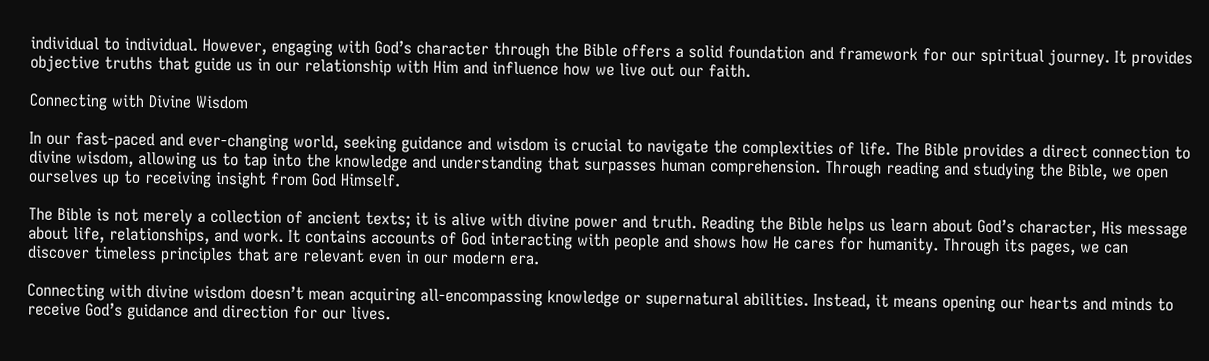individual to individual. However, engaging with God’s character through the Bible offers a solid foundation and framework for our spiritual journey. It provides objective truths that guide us in our relationship with Him and influence how we live out our faith.

Connecting with Divine Wisdom

In our fast-paced and ever-changing world, seeking guidance and wisdom is crucial to navigate the complexities of life. The Bible provides a direct connection to divine wisdom, allowing us to tap into the knowledge and understanding that surpasses human comprehension. Through reading and studying the Bible, we open ourselves up to receiving insight from God Himself.

The Bible is not merely a collection of ancient texts; it is alive with divine power and truth. Reading the Bible helps us learn about God’s character, His message about life, relationships, and work. It contains accounts of God interacting with people and shows how He cares for humanity. Through its pages, we can discover timeless principles that are relevant even in our modern era.

Connecting with divine wisdom doesn’t mean acquiring all-encompassing knowledge or supernatural abilities. Instead, it means opening our hearts and minds to receive God’s guidance and direction for our lives.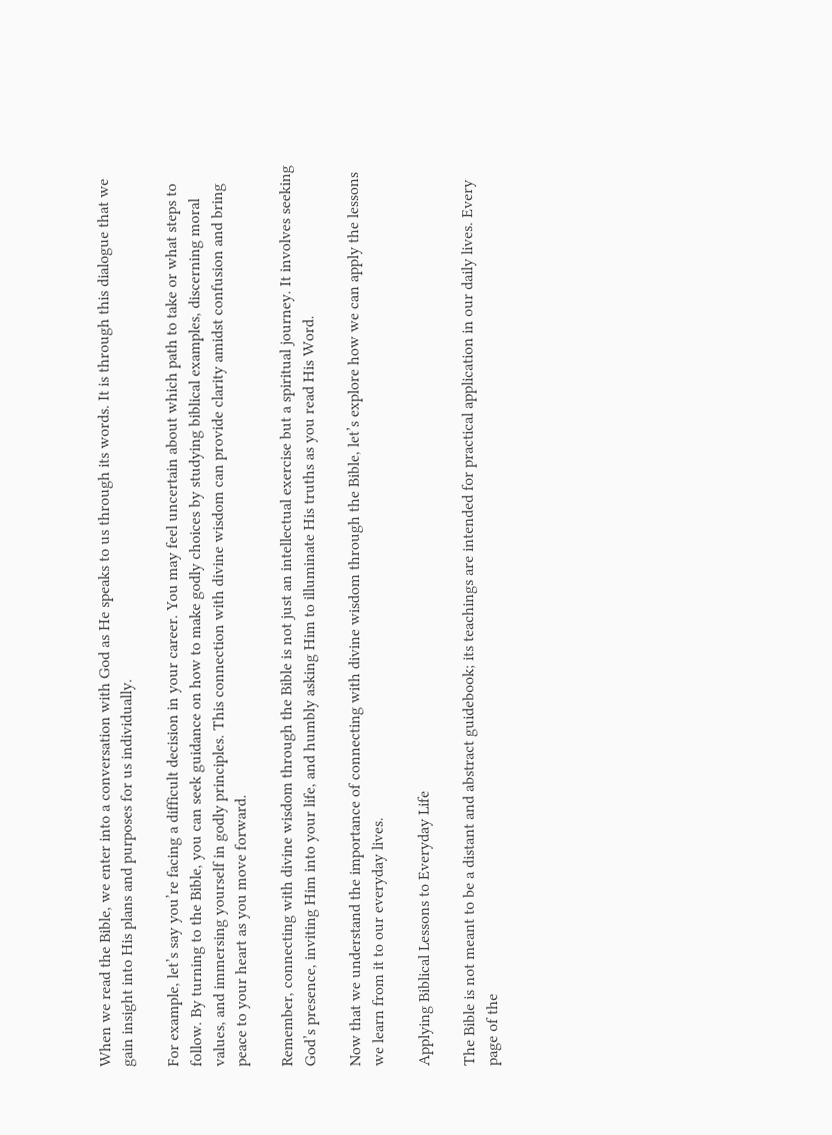When we read the Bible, we enter into a conversation with God as He speaks to us through its words. It is through this dialogue that we gain insight into His plans and purposes for us individually.

For example, let’s say you’re facing a difficult decision in your career. You may feel uncertain about which path to take or what steps to follow. By turning to the Bible, you can seek guidance on how to make godly choices by studying biblical examples, discerning moral values, and immersing yourself in godly principles. This connection with divine wisdom can provide clarity amidst confusion and bring peace to your heart as you move forward.

Remember, connecting with divine wisdom through the Bible is not just an intellectual exercise but a spiritual journey. It involves seeking God’s presence, inviting Him into your life, and humbly asking Him to illuminate His truths as you read His Word.

Now that we understand the importance of connecting with divine wisdom through the Bible, let’s explore how we can apply the lessons we learn from it to our everyday lives.

Applying Biblical Lessons to Everyday Life

The Bible is not meant to be a distant and abstract guidebook; its teachings are intended for practical application in our daily lives. Every page of the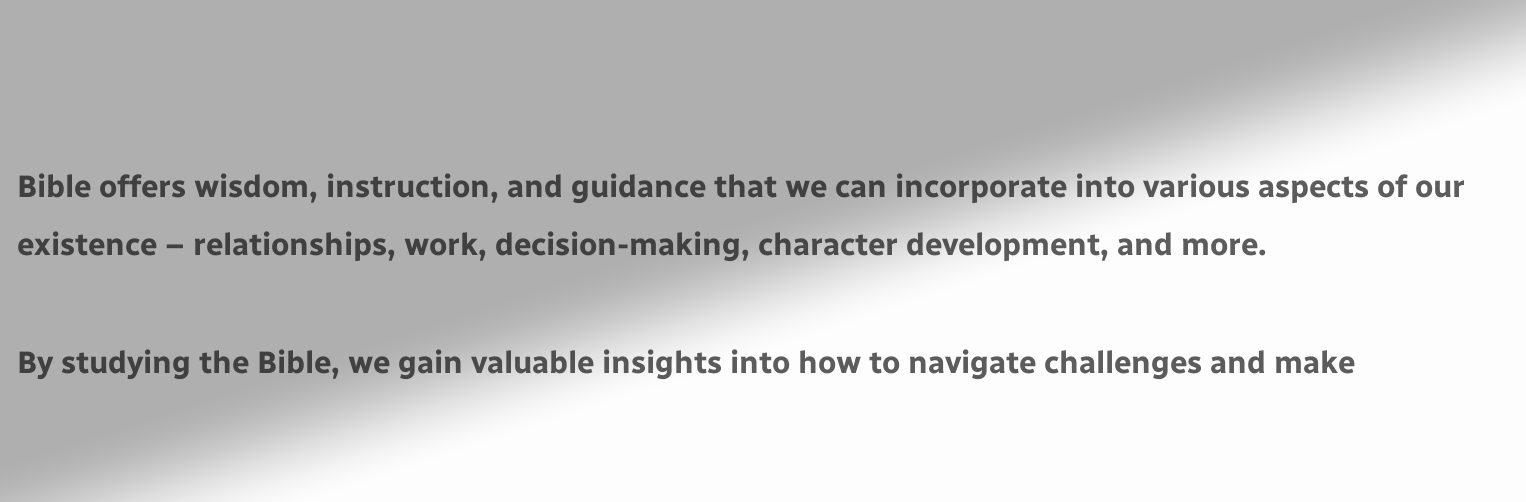Bible offers wisdom, instruction, and guidance that we can incorporate into various aspects of our existence – relationships, work, decision-making, character development, and more.

By studying the Bible, we gain valuable insights into how to navigate challenges and make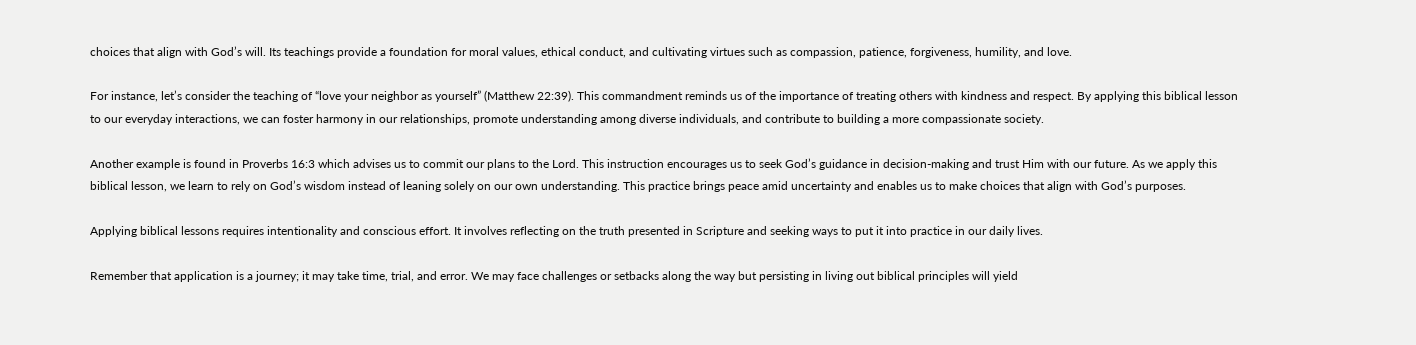choices that align with God’s will. Its teachings provide a foundation for moral values, ethical conduct, and cultivating virtues such as compassion, patience, forgiveness, humility, and love.

For instance, let’s consider the teaching of “love your neighbor as yourself” (Matthew 22:39). This commandment reminds us of the importance of treating others with kindness and respect. By applying this biblical lesson to our everyday interactions, we can foster harmony in our relationships, promote understanding among diverse individuals, and contribute to building a more compassionate society.

Another example is found in Proverbs 16:3 which advises us to commit our plans to the Lord. This instruction encourages us to seek God’s guidance in decision-making and trust Him with our future. As we apply this biblical lesson, we learn to rely on God’s wisdom instead of leaning solely on our own understanding. This practice brings peace amid uncertainty and enables us to make choices that align with God’s purposes.

Applying biblical lessons requires intentionality and conscious effort. It involves reflecting on the truth presented in Scripture and seeking ways to put it into practice in our daily lives.

Remember that application is a journey; it may take time, trial, and error. We may face challenges or setbacks along the way but persisting in living out biblical principles will yield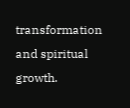transformation and spiritual growth.